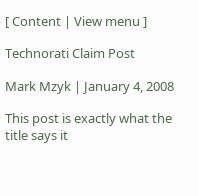[ Content | View menu ]

Technorati Claim Post

Mark Mzyk | January 4, 2008

This post is exactly what the title says it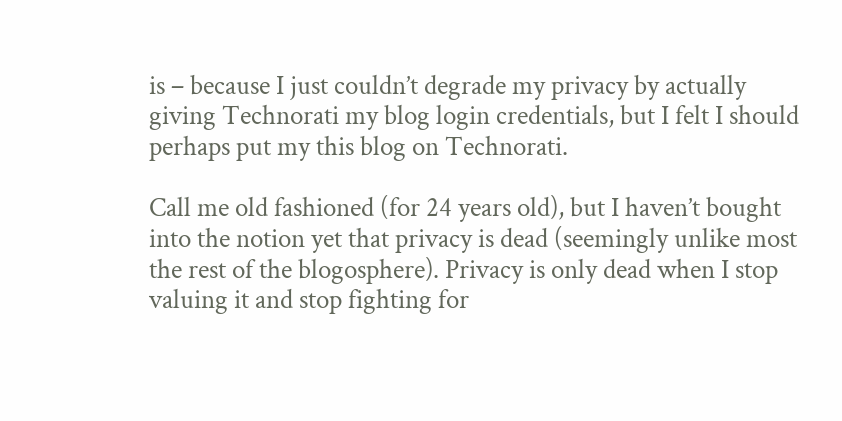is – because I just couldn’t degrade my privacy by actually giving Technorati my blog login credentials, but I felt I should perhaps put my this blog on Technorati.

Call me old fashioned (for 24 years old), but I haven’t bought into the notion yet that privacy is dead (seemingly unlike most the rest of the blogosphere). Privacy is only dead when I stop valuing it and stop fighting for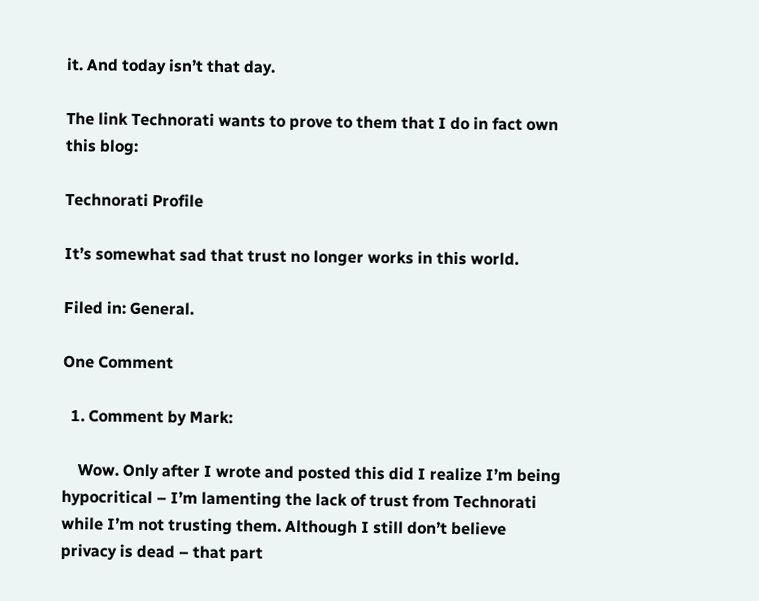it. And today isn’t that day.

The link Technorati wants to prove to them that I do in fact own this blog:

Technorati Profile

It’s somewhat sad that trust no longer works in this world.

Filed in: General.

One Comment

  1. Comment by Mark:

    Wow. Only after I wrote and posted this did I realize I’m being hypocritical – I’m lamenting the lack of trust from Technorati while I’m not trusting them. Although I still don’t believe privacy is dead – that part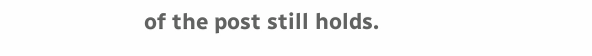of the post still holds.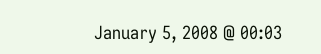January 5, 2008 @ 00:03